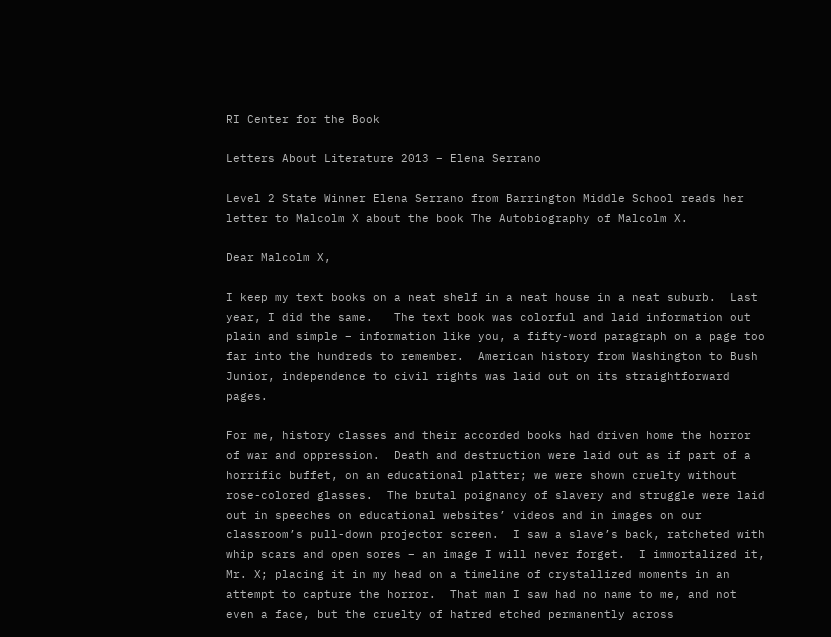RI Center for the Book

Letters About Literature 2013 – Elena Serrano

Level 2 State Winner Elena Serrano from Barrington Middle School reads her letter to Malcolm X about the book The Autobiography of Malcolm X.

Dear Malcolm X,

I keep my text books on a neat shelf in a neat house in a neat suburb.  Last year, I did the same.   The text book was colorful and laid information out plain and simple – information like you, a fifty-word paragraph on a page too far into the hundreds to remember.  American history from Washington to Bush Junior, independence to civil rights was laid out on its straightforward pages.

For me, history classes and their accorded books had driven home the horror of war and oppression.  Death and destruction were laid out as if part of a horrific buffet, on an educational platter; we were shown cruelty without rose-colored glasses.  The brutal poignancy of slavery and struggle were laid out in speeches on educational websites’ videos and in images on our classroom’s pull-down projector screen.  I saw a slave’s back, ratcheted with whip scars and open sores – an image I will never forget.  I immortalized it, Mr. X; placing it in my head on a timeline of crystallized moments in an attempt to capture the horror.  That man I saw had no name to me, and not even a face, but the cruelty of hatred etched permanently across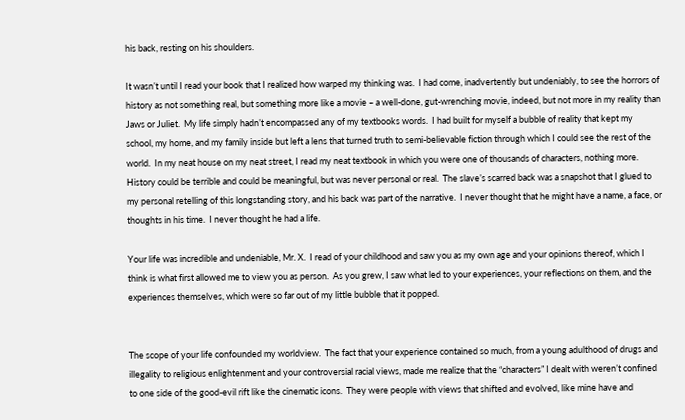his back, resting on his shoulders.

It wasn’t until I read your book that I realized how warped my thinking was.  I had come, inadvertently but undeniably, to see the horrors of history as not something real, but something more like a movie – a well-done, gut-wrenching movie, indeed, but not more in my reality than Jaws or Juliet.  My life simply hadn’t encompassed any of my textbooks words.  I had built for myself a bubble of reality that kept my school, my home, and my family inside but left a lens that turned truth to semi-believable fiction through which I could see the rest of the world.  In my neat house on my neat street, I read my neat textbook in which you were one of thousands of characters, nothing more.  History could be terrible and could be meaningful, but was never personal or real.  The slave’s scarred back was a snapshot that I glued to my personal retelling of this longstanding story, and his back was part of the narrative.  I never thought that he might have a name, a face, or thoughts in his time.  I never thought he had a life.

Your life was incredible and undeniable, Mr. X.  I read of your childhood and saw you as my own age and your opinions thereof, which I think is what first allowed me to view you as person.  As you grew, I saw what led to your experiences, your reflections on them, and the experiences themselves, which were so far out of my little bubble that it popped.


The scope of your life confounded my worldview.  The fact that your experience contained so much, from a young adulthood of drugs and illegality to religious enlightenment and your controversial racial views, made me realize that the “characters” I dealt with weren’t confined to one side of the good-evil rift like the cinematic icons.  They were people with views that shifted and evolved, like mine have and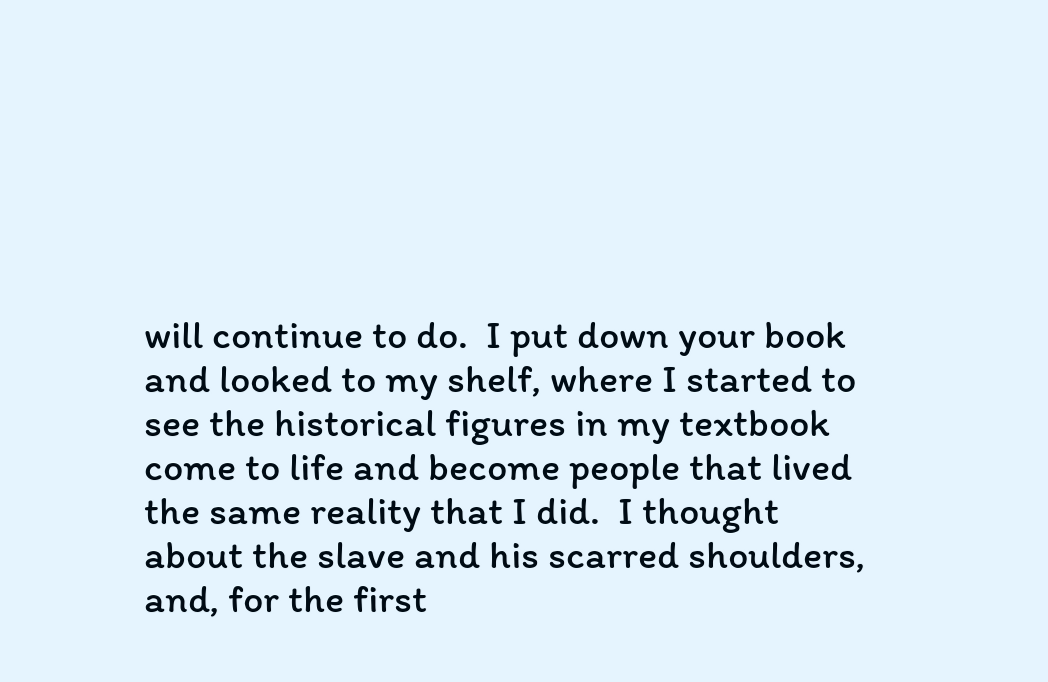will continue to do.  I put down your book and looked to my shelf, where I started to see the historical figures in my textbook come to life and become people that lived the same reality that I did.  I thought about the slave and his scarred shoulders, and, for the first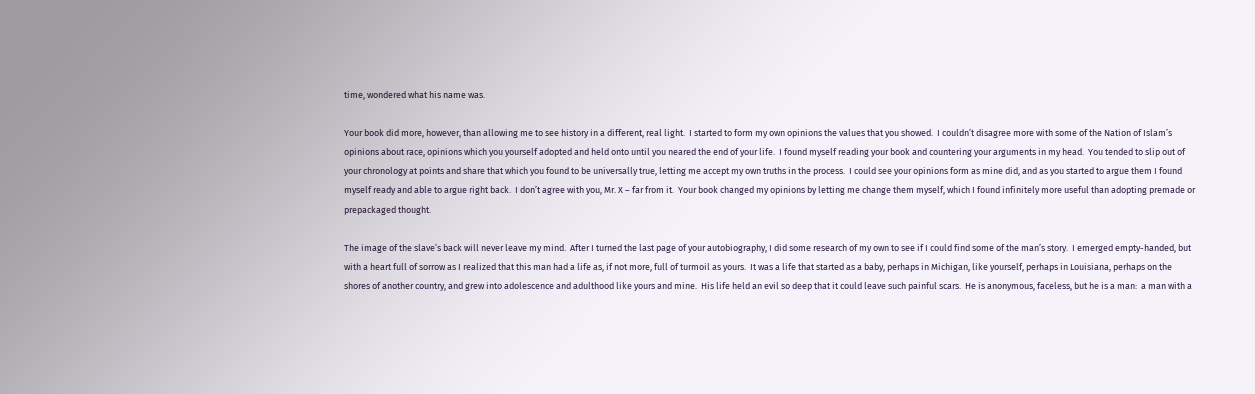time, wondered what his name was.

Your book did more, however, than allowing me to see history in a different, real light.  I started to form my own opinions the values that you showed.  I couldn’t disagree more with some of the Nation of Islam’s opinions about race, opinions which you yourself adopted and held onto until you neared the end of your life.  I found myself reading your book and countering your arguments in my head.  You tended to slip out of your chronology at points and share that which you found to be universally true, letting me accept my own truths in the process.  I could see your opinions form as mine did, and as you started to argue them I found myself ready and able to argue right back.  I don’t agree with you, Mr. X – far from it.  Your book changed my opinions by letting me change them myself, which I found infinitely more useful than adopting premade or prepackaged thought.

The image of the slave’s back will never leave my mind.  After I turned the last page of your autobiography, I did some research of my own to see if I could find some of the man’s story.  I emerged empty-handed, but with a heart full of sorrow as I realized that this man had a life as, if not more, full of turmoil as yours.  It was a life that started as a baby, perhaps in Michigan, like yourself, perhaps in Louisiana, perhaps on the shores of another country, and grew into adolescence and adulthood like yours and mine.  His life held an evil so deep that it could leave such painful scars.  He is anonymous, faceless, but he is a man:  a man with a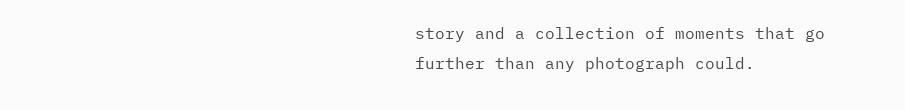story and a collection of moments that go further than any photograph could.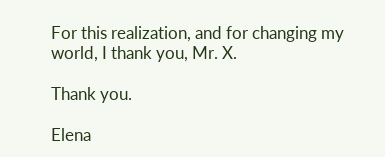For this realization, and for changing my world, I thank you, Mr. X.

Thank you.

Elena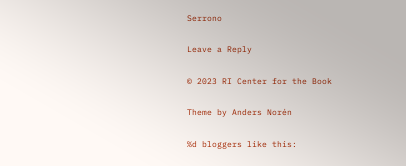Serrono

Leave a Reply

© 2023 RI Center for the Book

Theme by Anders Norén

%d bloggers like this: